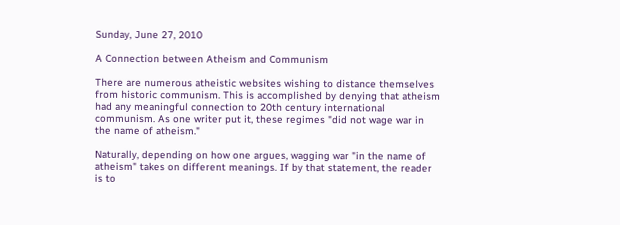Sunday, June 27, 2010

A Connection between Atheism and Communism

There are numerous atheistic websites wishing to distance themselves from historic communism. This is accomplished by denying that atheism had any meaningful connection to 20th century international communism. As one writer put it, these regimes "did not wage war in the name of atheism."

Naturally, depending on how one argues, wagging war "in the name of atheism" takes on different meanings. If by that statement, the reader is to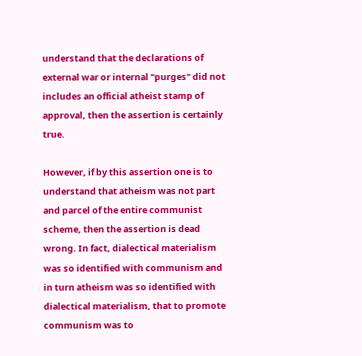understand that the declarations of external war or internal "purges" did not includes an official atheist stamp of approval, then the assertion is certainly true.

However, if by this assertion one is to understand that atheism was not part and parcel of the entire communist scheme, then the assertion is dead wrong. In fact, dialectical materialism was so identified with communism and in turn atheism was so identified with dialectical materialism, that to promote communism was to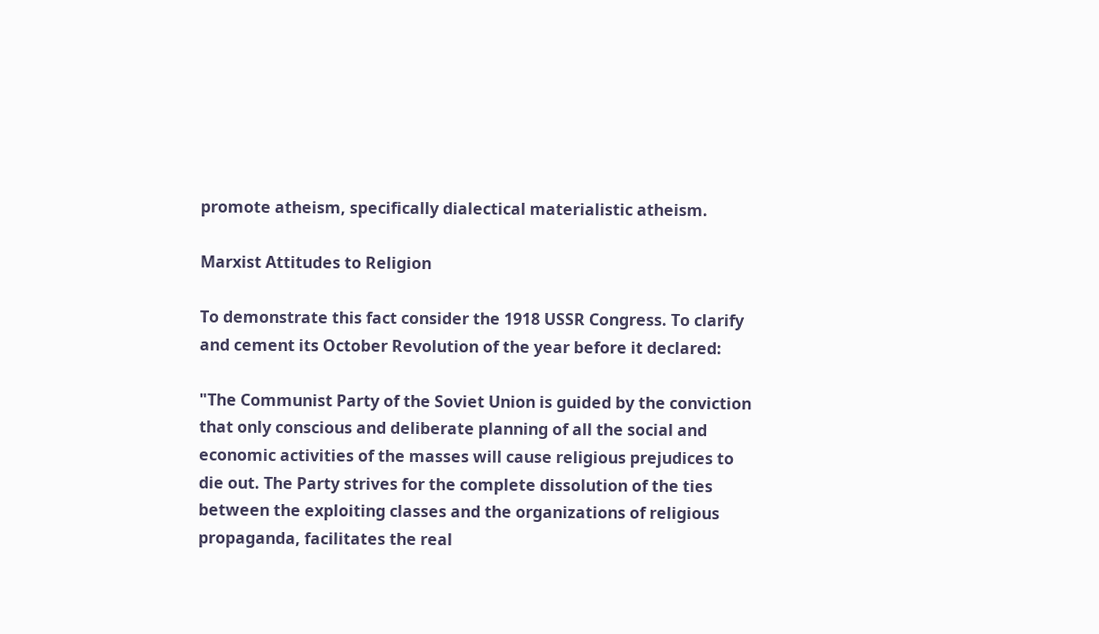promote atheism, specifically dialectical materialistic atheism.

Marxist Attitudes to Religion

To demonstrate this fact consider the 1918 USSR Congress. To clarify and cement its October Revolution of the year before it declared:

"The Communist Party of the Soviet Union is guided by the conviction that only conscious and deliberate planning of all the social and economic activities of the masses will cause religious prejudices to die out. The Party strives for the complete dissolution of the ties between the exploiting classes and the organizations of religious propaganda, facilitates the real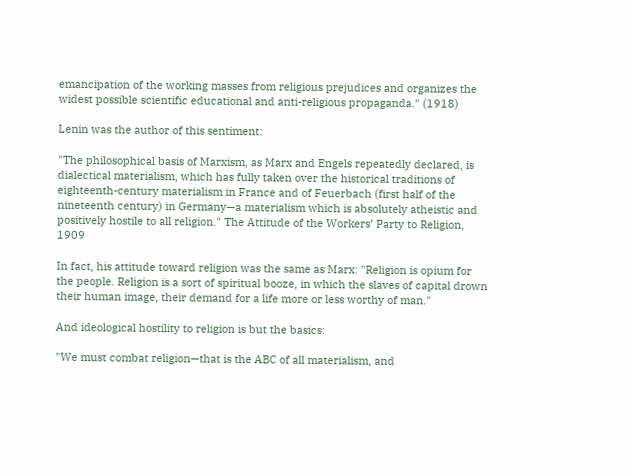emancipation of the working masses from religious prejudices and organizes the widest possible scientific educational and anti-religious propaganda." (1918)

Lenin was the author of this sentiment:

"The philosophical basis of Marxism, as Marx and Engels repeatedly declared, is dialectical materialism, which has fully taken over the historical traditions of eighteenth-century materialism in France and of Feuerbach (first half of the nineteenth century) in Germany—a materialism which is absolutely atheistic and positively hostile to all religion." The Attitude of the Workers’ Party to Religion, 1909

In fact, his attitude toward religion was the same as Marx: "Religion is opium for the people. Religion is a sort of spiritual booze, in which the slaves of capital drown their human image, their demand for a life more or less worthy of man."

And ideological hostility to religion is but the basics:

"We must combat religion—that is the ABC of all materialism, and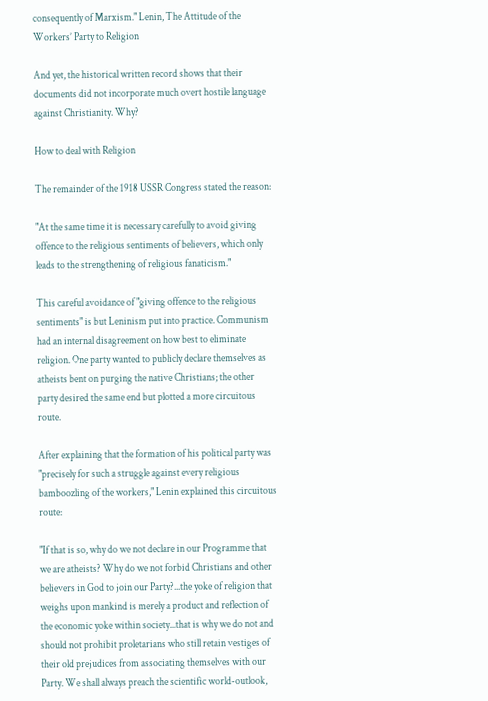consequently of Marxism." Lenin, The Attitude of the Workers’ Party to Religion

And yet, the historical written record shows that their documents did not incorporate much overt hostile language against Christianity. Why?

How to deal with Religion

The remainder of the 1918 USSR Congress stated the reason:

"At the same time it is necessary carefully to avoid giving offence to the religious sentiments of believers, which only leads to the strengthening of religious fanaticism."

This careful avoidance of "giving offence to the religious sentiments" is but Leninism put into practice. Communism had an internal disagreement on how best to eliminate religion. One party wanted to publicly declare themselves as atheists bent on purging the native Christians; the other party desired the same end but plotted a more circuitous route.

After explaining that the formation of his political party was "precisely for such a struggle against every religious bamboozling of the workers," Lenin explained this circuitous route:

"If that is so, why do we not declare in our Programme that we are atheists? Why do we not forbid Christians and other believers in God to join our Party?...the yoke of religion that weighs upon mankind is merely a product and reflection of the economic yoke within society...that is why we do not and should not prohibit proletarians who still retain vestiges of their old prejudices from associating themselves with our Party. We shall always preach the scientific world-outlook,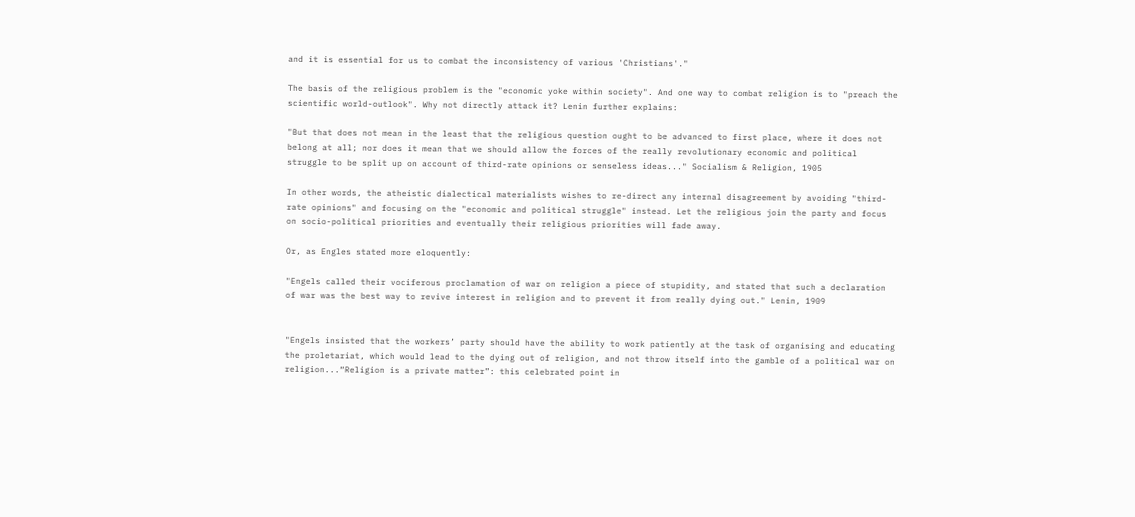and it is essential for us to combat the inconsistency of various 'Christians'."

The basis of the religious problem is the "economic yoke within society". And one way to combat religion is to "preach the scientific world-outlook". Why not directly attack it? Lenin further explains:

"But that does not mean in the least that the religious question ought to be advanced to first place, where it does not belong at all; nor does it mean that we should allow the forces of the really revolutionary economic and political struggle to be split up on account of third-rate opinions or senseless ideas..." Socialism & Religion, 1905

In other words, the atheistic dialectical materialists wishes to re-direct any internal disagreement by avoiding "third-rate opinions" and focusing on the "economic and political struggle" instead. Let the religious join the party and focus on socio-political priorities and eventually their religious priorities will fade away.

Or, as Engles stated more eloquently:

"Engels called their vociferous proclamation of war on religion a piece of stupidity, and stated that such a declaration of war was the best way to revive interest in religion and to prevent it from really dying out." Lenin, 1909


"Engels insisted that the workers’ party should have the ability to work patiently at the task of organising and educating the proletariat, which would lead to the dying out of religion, and not throw itself into the gamble of a political war on religion...“Religion is a private matter”: this celebrated point in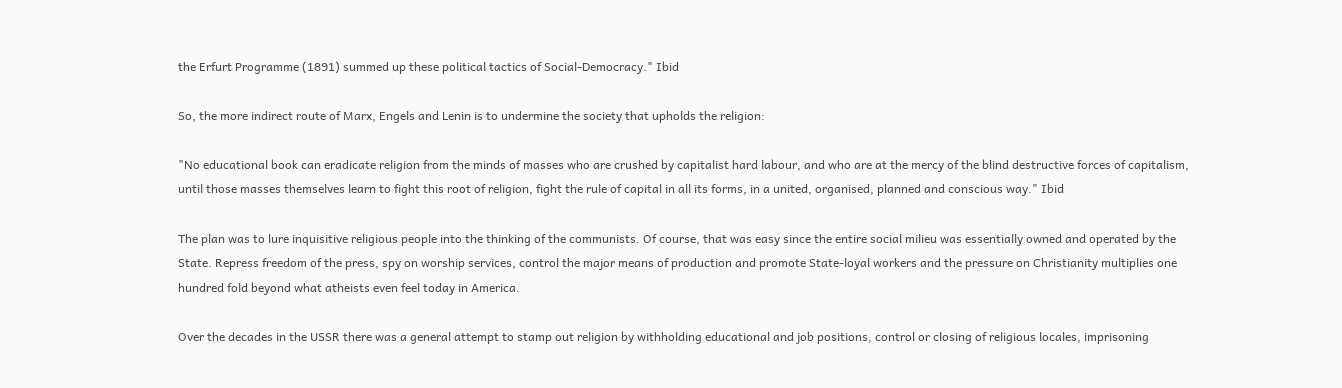the Erfurt Programme (1891) summed up these political tactics of Social-Democracy." Ibid

So, the more indirect route of Marx, Engels and Lenin is to undermine the society that upholds the religion:

"No educational book can eradicate religion from the minds of masses who are crushed by capitalist hard labour, and who are at the mercy of the blind destructive forces of capitalism, until those masses themselves learn to fight this root of religion, fight the rule of capital in all its forms, in a united, organised, planned and conscious way." Ibid

The plan was to lure inquisitive religious people into the thinking of the communists. Of course, that was easy since the entire social milieu was essentially owned and operated by the State. Repress freedom of the press, spy on worship services, control the major means of production and promote State-loyal workers and the pressure on Christianity multiplies one hundred fold beyond what atheists even feel today in America.

Over the decades in the USSR there was a general attempt to stamp out religion by withholding educational and job positions, control or closing of religious locales, imprisoning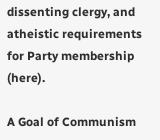dissenting clergy, and atheistic requirements for Party membership (here).

A Goal of Communism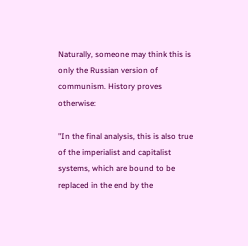Naturally, someone may think this is only the Russian version of communism. History proves otherwise:

"In the final analysis, this is also true of the imperialist and capitalist systems, which are bound to be replaced in the end by the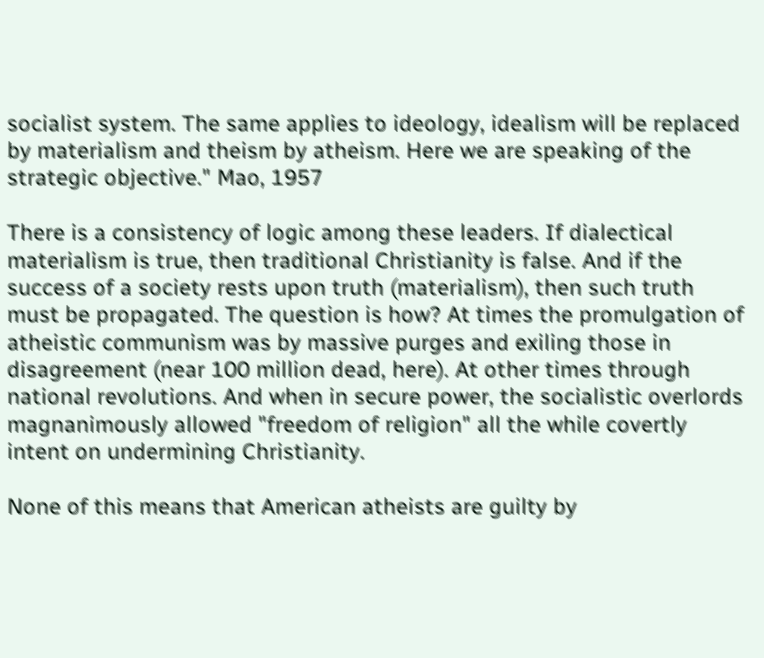socialist system. The same applies to ideology, idealism will be replaced by materialism and theism by atheism. Here we are speaking of the strategic objective." Mao, 1957

There is a consistency of logic among these leaders. If dialectical materialism is true, then traditional Christianity is false. And if the success of a society rests upon truth (materialism), then such truth must be propagated. The question is how? At times the promulgation of atheistic communism was by massive purges and exiling those in disagreement (near 100 million dead, here). At other times through national revolutions. And when in secure power, the socialistic overlords magnanimously allowed "freedom of religion" all the while covertly intent on undermining Christianity.

None of this means that American atheists are guilty by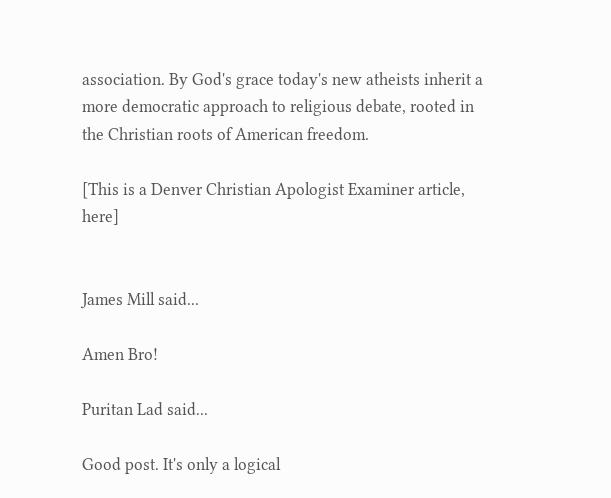association. By God's grace today's new atheists inherit a more democratic approach to religious debate, rooted in the Christian roots of American freedom.

[This is a Denver Christian Apologist Examiner article, here]


James Mill said...

Amen Bro!

Puritan Lad said...

Good post. It's only a logical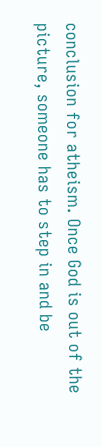conclusion for atheism. Once God is out of the picture, someone has to step in and be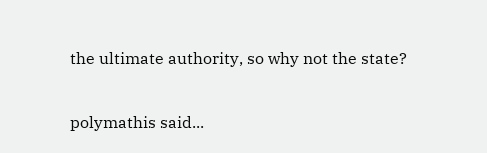the ultimate authority, so why not the state?

polymathis said...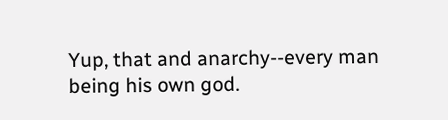Yup, that and anarchy--every man being his own god.